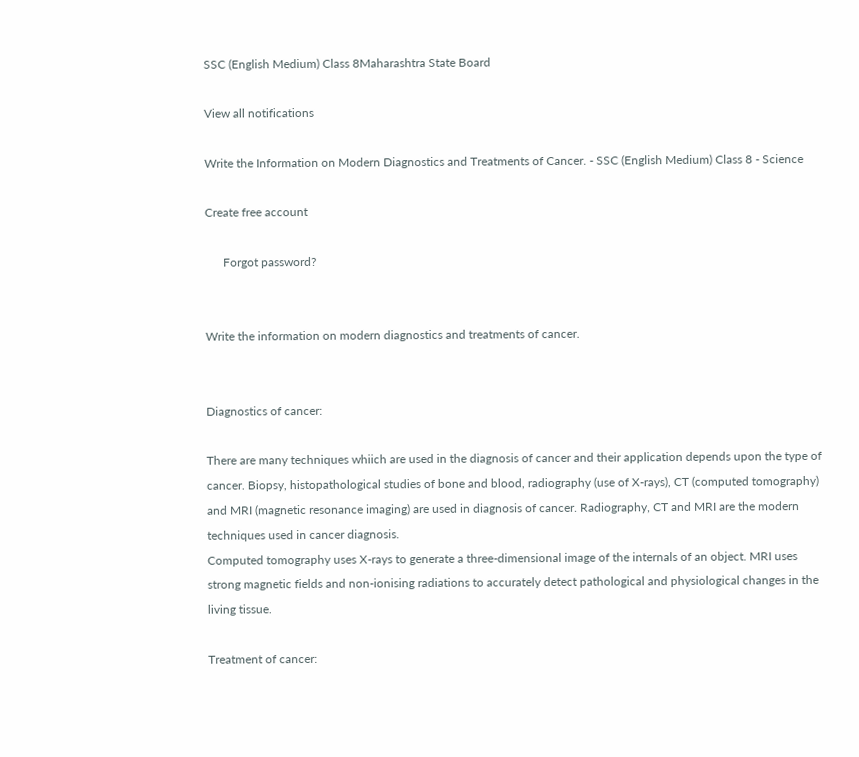SSC (English Medium) Class 8Maharashtra State Board

View all notifications

Write the Information on Modern Diagnostics and Treatments of Cancer. - SSC (English Medium) Class 8 - Science

Create free account

      Forgot password?


Write the information on modern diagnostics and treatments of cancer.


Diagnostics of cancer:

There are many techniques whiich are used in the diagnosis of cancer and their application depends upon the type of cancer. Biopsy, histopathological studies of bone and blood, radiography (use of X-rays), CT (computed tomography) and MRI (magnetic resonance imaging) are used in diagnosis of cancer. Radiography, CT and MRI are the modern techniques used in cancer diagnosis.
Computed tomography uses X-rays to generate a three-dimensional image of the internals of an object. MRI uses strong magnetic fields and non-ionising radiations to accurately detect pathological and physiological changes in the living tissue.

Treatment of cancer: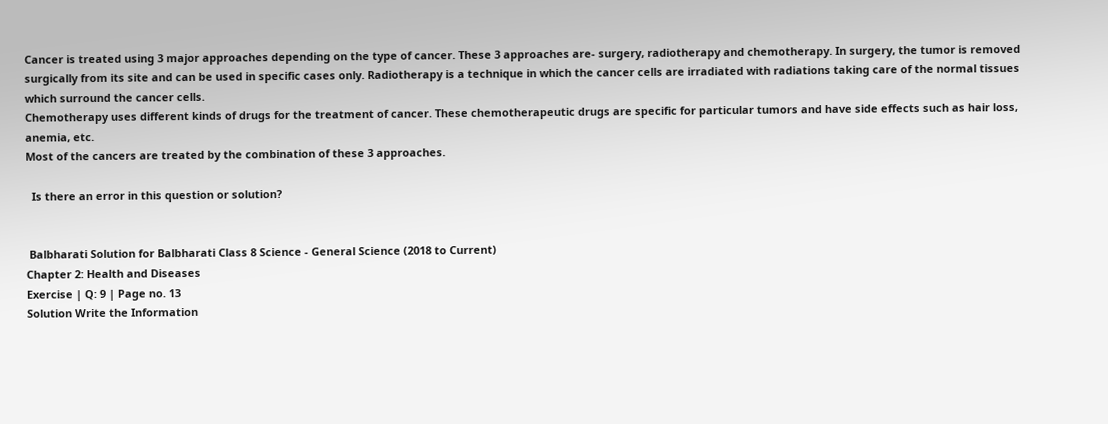Cancer is treated using 3 major approaches depending on the type of cancer. These 3 approaches are- surgery, radiotherapy and chemotherapy. In surgery, the tumor is removed surgically from its site and can be used in specific cases only. Radiotherapy is a technique in which the cancer cells are irradiated with radiations taking care of the normal tissues which surround the cancer cells.
Chemotherapy uses different kinds of drugs for the treatment of cancer. These chemotherapeutic drugs are specific for particular tumors and have side effects such as hair loss, anemia, etc.
Most of the cancers are treated by the combination of these 3 approaches.

  Is there an error in this question or solution?


 Balbharati Solution for Balbharati Class 8 Science - General Science (2018 to Current)
Chapter 2: Health and Diseases
Exercise | Q: 9 | Page no. 13
Solution Write the Information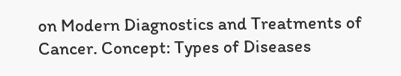on Modern Diagnostics and Treatments of Cancer. Concept: Types of Diseases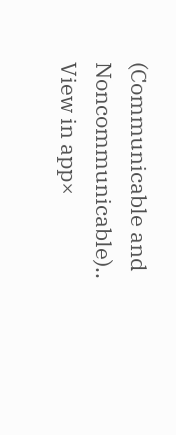(Communicable and Noncommunicable)..
View in app×